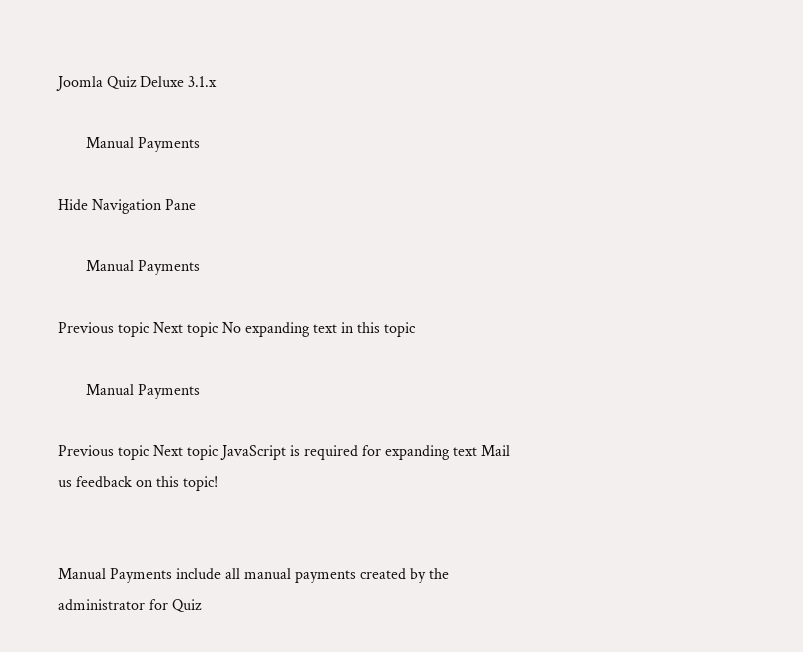Joomla Quiz Deluxe 3.1.x

       Manual Payments

Hide Navigation Pane

       Manual Payments

Previous topic Next topic No expanding text in this topic

       Manual Payments

Previous topic Next topic JavaScript is required for expanding text Mail us feedback on this topic!


Manual Payments include all manual payments created by the administrator for Quiz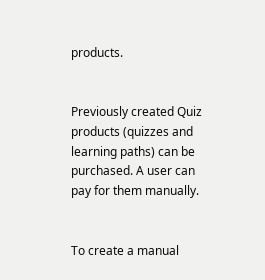products.


Previously created Quiz products (quizzes and learning paths) can be purchased. A user can pay for them manually.


To create a manual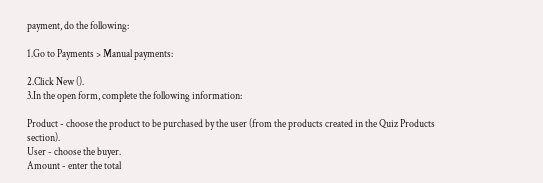payment, do the following:

1.Go to Payments > Manual payments:

2.Click New ().
3.In the open form, complete the following information:

Product - choose the product to be purchased by the user (from the products created in the Quiz Products section).
User - choose the buyer.
Amount - enter the total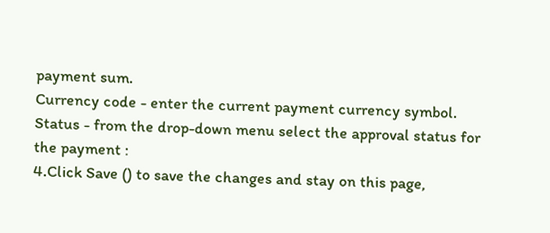payment sum.
Currency code - enter the current payment currency symbol.
Status - from the drop-down menu select the approval status for the payment :
4.Click Save () to save the changes and stay on this page,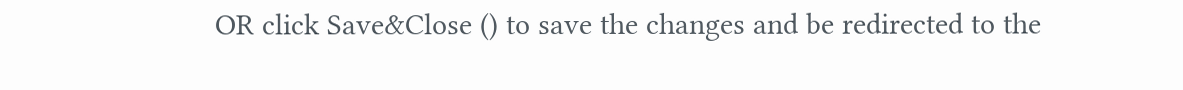OR click Save&Close () to save the changes and be redirected to the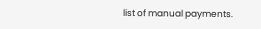list of manual payments.